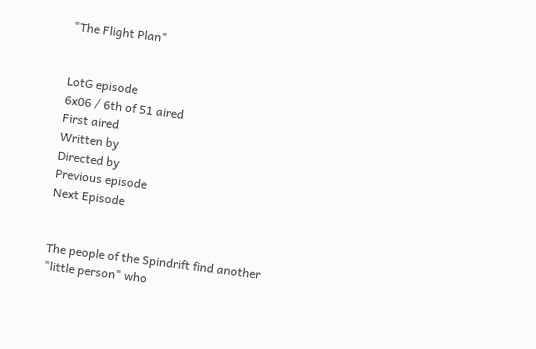"The Flight Plan"


LotG episode
6x06 / 6th of 51 aired
First aired
Written by
Directed by
Previous episode
Next Episode


The people of the Spindrift find another "little person" who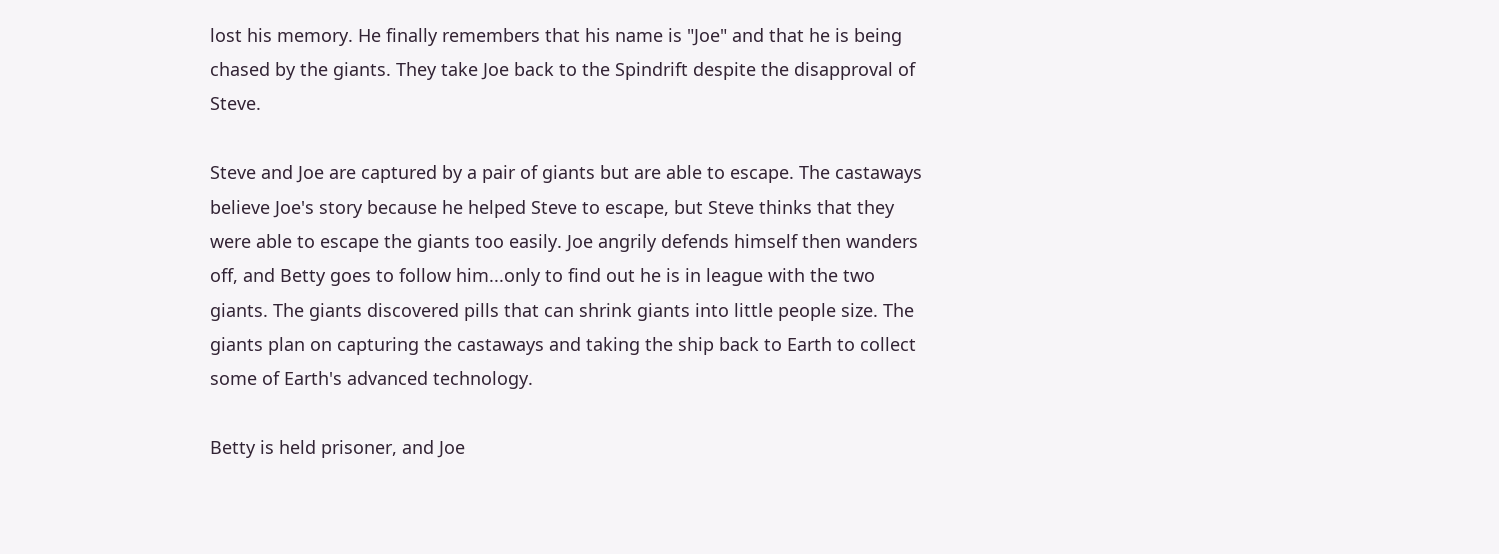lost his memory. He finally remembers that his name is "Joe" and that he is being chased by the giants. They take Joe back to the Spindrift despite the disapproval of Steve.

Steve and Joe are captured by a pair of giants but are able to escape. The castaways believe Joe's story because he helped Steve to escape, but Steve thinks that they were able to escape the giants too easily. Joe angrily defends himself then wanders off, and Betty goes to follow him...only to find out he is in league with the two giants. The giants discovered pills that can shrink giants into little people size. The giants plan on capturing the castaways and taking the ship back to Earth to collect some of Earth's advanced technology.

Betty is held prisoner, and Joe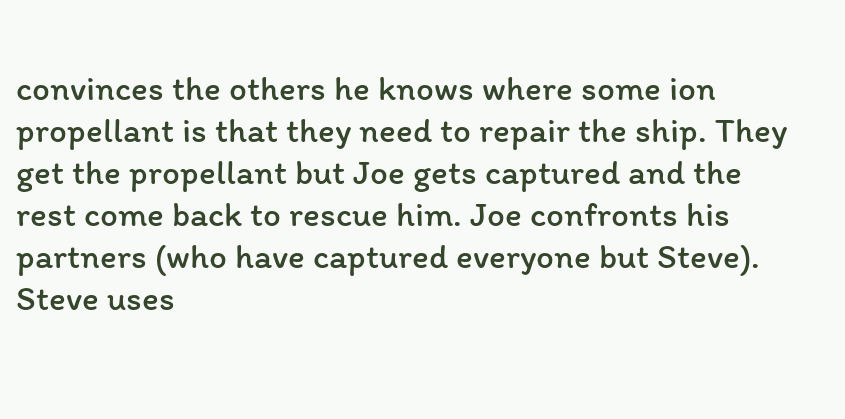convinces the others he knows where some ion propellant is that they need to repair the ship. They get the propellant but Joe gets captured and the rest come back to rescue him. Joe confronts his partners (who have captured everyone but Steve). Steve uses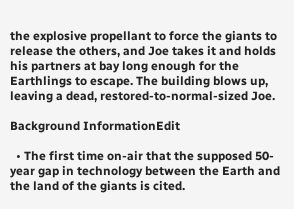the explosive propellant to force the giants to release the others, and Joe takes it and holds his partners at bay long enough for the Earthlings to escape. The building blows up, leaving a dead, restored-to-normal-sized Joe.

Background InformationEdit

  • The first time on-air that the supposed 50-year gap in technology between the Earth and the land of the giants is cited.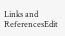Links and ReferencesEdit